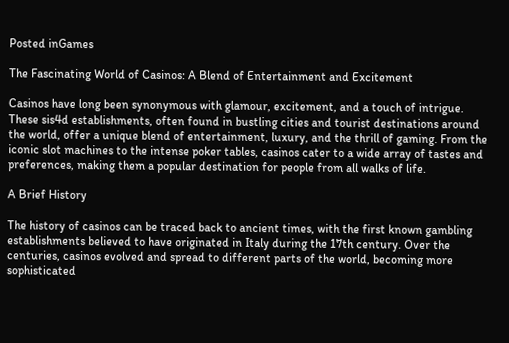Posted inGames

The Fascinating World of Casinos: A Blend of Entertainment and Excitement

Casinos have long been synonymous with glamour, excitement, and a touch of intrigue. These sis4d establishments, often found in bustling cities and tourist destinations around the world, offer a unique blend of entertainment, luxury, and the thrill of gaming. From the iconic slot machines to the intense poker tables, casinos cater to a wide array of tastes and preferences, making them a popular destination for people from all walks of life.

A Brief History

The history of casinos can be traced back to ancient times, with the first known gambling establishments believed to have originated in Italy during the 17th century. Over the centuries, casinos evolved and spread to different parts of the world, becoming more sophisticated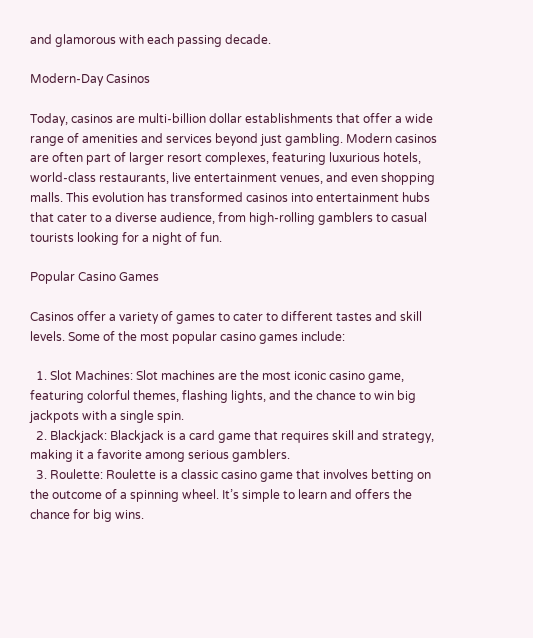and glamorous with each passing decade.

Modern-Day Casinos

Today, casinos are multi-billion dollar establishments that offer a wide range of amenities and services beyond just gambling. Modern casinos are often part of larger resort complexes, featuring luxurious hotels, world-class restaurants, live entertainment venues, and even shopping malls. This evolution has transformed casinos into entertainment hubs that cater to a diverse audience, from high-rolling gamblers to casual tourists looking for a night of fun.

Popular Casino Games

Casinos offer a variety of games to cater to different tastes and skill levels. Some of the most popular casino games include:

  1. Slot Machines: Slot machines are the most iconic casino game, featuring colorful themes, flashing lights, and the chance to win big jackpots with a single spin.
  2. Blackjack: Blackjack is a card game that requires skill and strategy, making it a favorite among serious gamblers.
  3. Roulette: Roulette is a classic casino game that involves betting on the outcome of a spinning wheel. It’s simple to learn and offers the chance for big wins.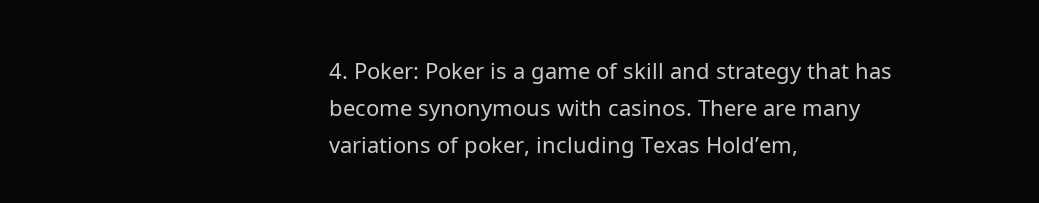4. Poker: Poker is a game of skill and strategy that has become synonymous with casinos. There are many variations of poker, including Texas Hold’em,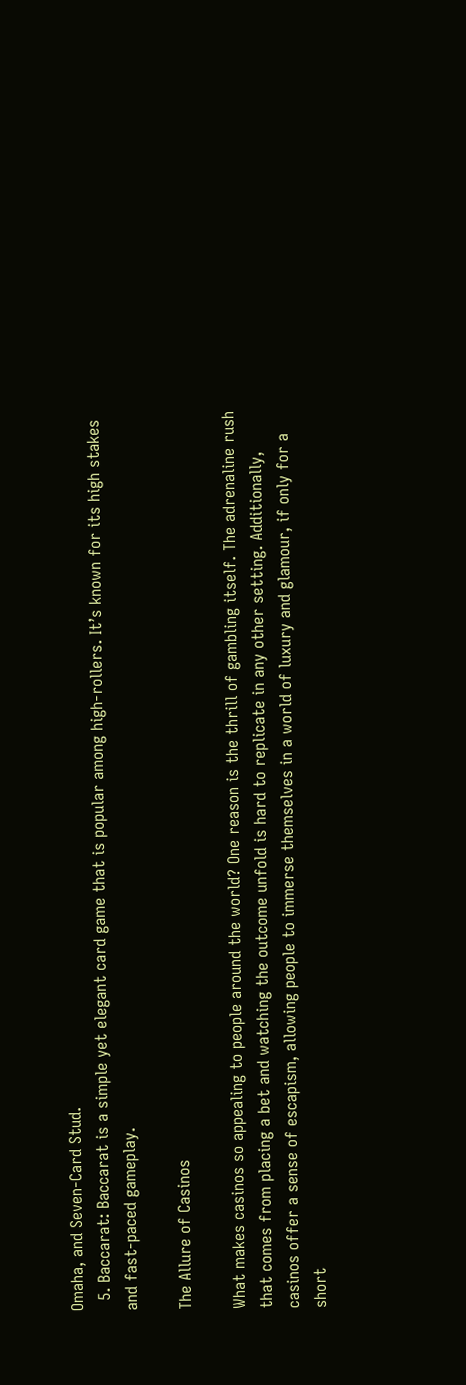Omaha, and Seven-Card Stud.
  5. Baccarat: Baccarat is a simple yet elegant card game that is popular among high-rollers. It’s known for its high stakes and fast-paced gameplay.

The Allure of Casinos

What makes casinos so appealing to people around the world? One reason is the thrill of gambling itself. The adrenaline rush that comes from placing a bet and watching the outcome unfold is hard to replicate in any other setting. Additionally, casinos offer a sense of escapism, allowing people to immerse themselves in a world of luxury and glamour, if only for a short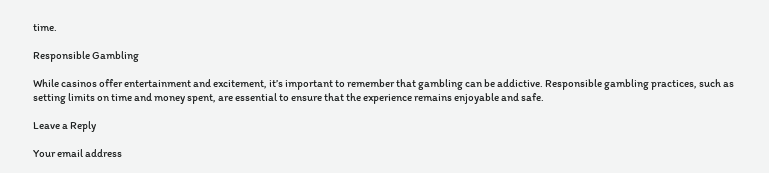time.

Responsible Gambling

While casinos offer entertainment and excitement, it’s important to remember that gambling can be addictive. Responsible gambling practices, such as setting limits on time and money spent, are essential to ensure that the experience remains enjoyable and safe.

Leave a Reply

Your email address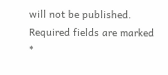will not be published. Required fields are marked *